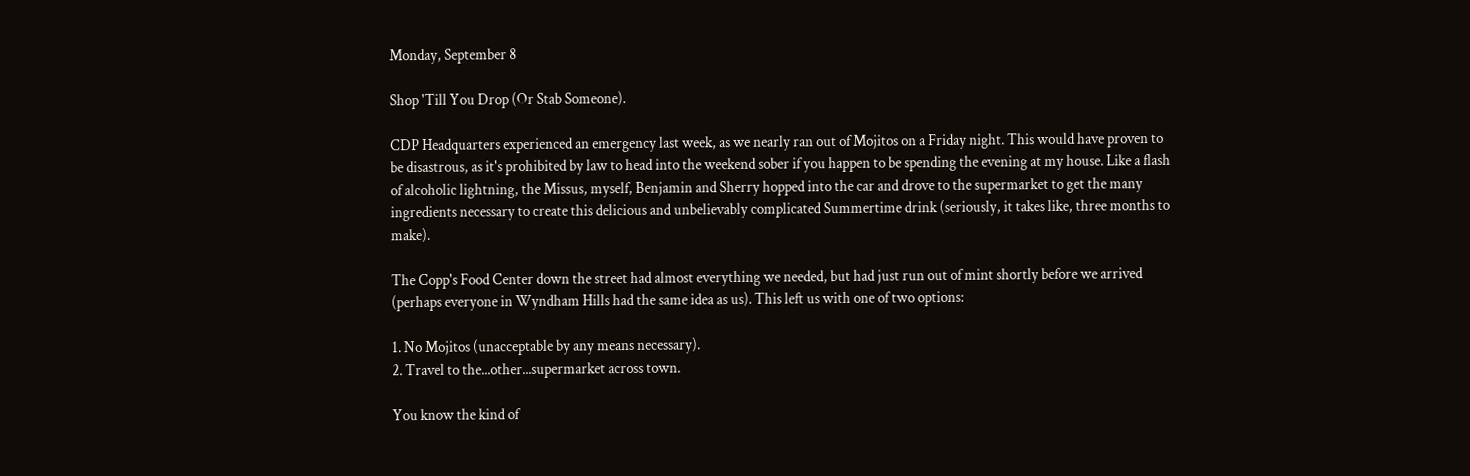Monday, September 8

Shop 'Till You Drop (Or Stab Someone).

CDP Headquarters experienced an emergency last week, as we nearly ran out of Mojitos on a Friday night. This would have proven to be disastrous, as it's prohibited by law to head into the weekend sober if you happen to be spending the evening at my house. Like a flash of alcoholic lightning, the Missus, myself, Benjamin and Sherry hopped into the car and drove to the supermarket to get the many ingredients necessary to create this delicious and unbelievably complicated Summertime drink (seriously, it takes like, three months to make).

The Copp's Food Center down the street had almost everything we needed, but had just run out of mint shortly before we arrived (perhaps everyone in Wyndham Hills had the same idea as us). This left us with one of two options:

1. No Mojitos (unacceptable by any means necessary).
2. Travel to the...other...supermarket across town.

You know the kind of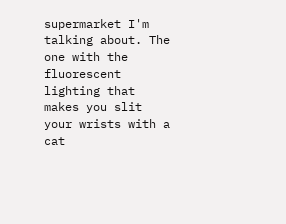supermarket I'm talking about. The one with the fluorescent lighting that makes you slit your wrists with a cat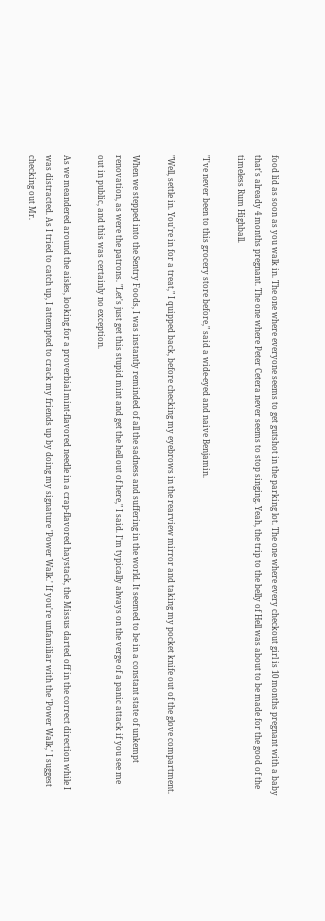food lid as soon as you walk in. The one where everyone seems to get gutshot in the parking lot. The one where every checkout girl is 10 months pregnant with a baby that's already 4 months pregnant. The one where Peter Cetera never seems to stop singing. Yeah, the trip to the belly of Hell was about to be made for the good of the timeless Rum Highball.

"I've never been to this grocery store before," said a wide-eyed and naive Benjamin.

"Well, settle in. You're in for a treat," I quipped back, before checking my eyebrows in the rearview mirror and taking my pocket knife out of the glove compartment.

When we stepped into the Sentry Foods, I was instantly reminded of all the sadness and suffering in the world. It seemed to be in a constant state of unkempt renovation, as were the patrons. "Let's just get this stupid mint and get the hell out of here," I said. I'm typically always on the verge of a panic attack if you see me out in public, and this was certainly no exception.

As we meandered around the aisles, looking for a proverbial mint-flavored needle in a crap-flavored haystack, the Missus darted off in the correct direction while I was distracted. As I tried to catch up, I attempted to crack my friends up by doing my signature 'Power Walk.' If you're unfamiliar with the 'Power Walk,' I suggest checking out Mr.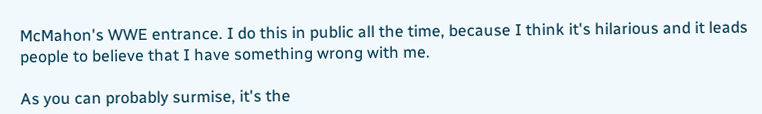McMahon's WWE entrance. I do this in public all the time, because I think it's hilarious and it leads people to believe that I have something wrong with me.

As you can probably surmise, it's the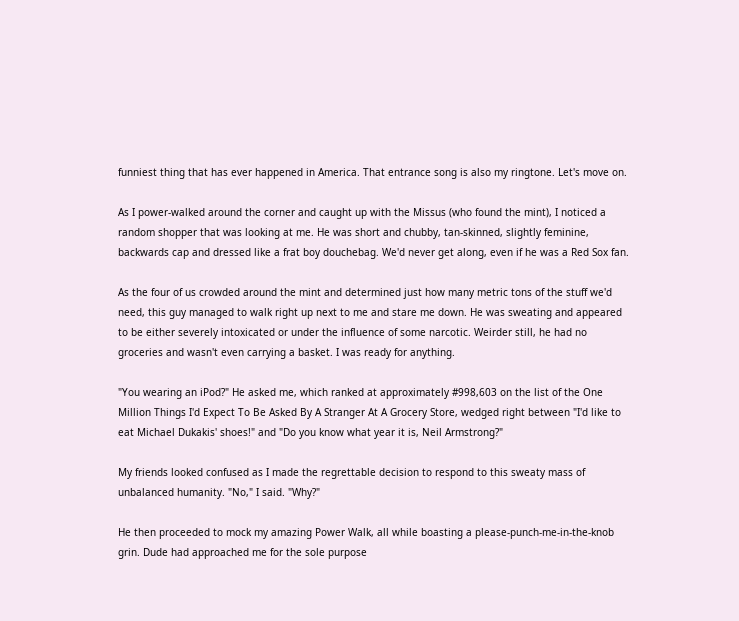funniest thing that has ever happened in America. That entrance song is also my ringtone. Let's move on.

As I power-walked around the corner and caught up with the Missus (who found the mint), I noticed a random shopper that was looking at me. He was short and chubby, tan-skinned, slightly feminine, backwards cap and dressed like a frat boy douchebag. We'd never get along, even if he was a Red Sox fan.

As the four of us crowded around the mint and determined just how many metric tons of the stuff we'd need, this guy managed to walk right up next to me and stare me down. He was sweating and appeared to be either severely intoxicated or under the influence of some narcotic. Weirder still, he had no groceries and wasn't even carrying a basket. I was ready for anything.

"You wearing an iPod?" He asked me, which ranked at approximately #998,603 on the list of the One Million Things I'd Expect To Be Asked By A Stranger At A Grocery Store, wedged right between "I'd like to eat Michael Dukakis' shoes!" and "Do you know what year it is, Neil Armstrong?"

My friends looked confused as I made the regrettable decision to respond to this sweaty mass of unbalanced humanity. "No," I said. "Why?"

He then proceeded to mock my amazing Power Walk, all while boasting a please-punch-me-in-the-knob grin. Dude had approached me for the sole purpose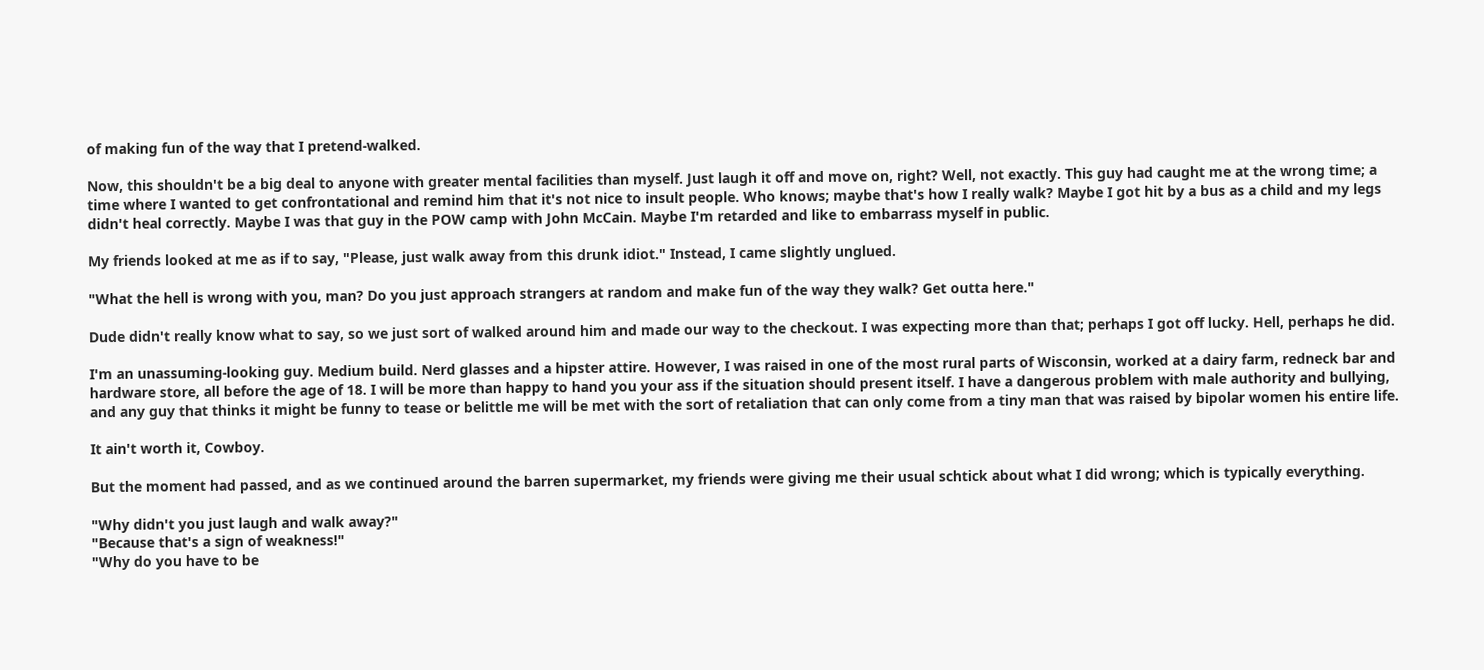of making fun of the way that I pretend-walked.

Now, this shouldn't be a big deal to anyone with greater mental facilities than myself. Just laugh it off and move on, right? Well, not exactly. This guy had caught me at the wrong time; a time where I wanted to get confrontational and remind him that it's not nice to insult people. Who knows; maybe that's how I really walk? Maybe I got hit by a bus as a child and my legs didn't heal correctly. Maybe I was that guy in the POW camp with John McCain. Maybe I'm retarded and like to embarrass myself in public.

My friends looked at me as if to say, "Please, just walk away from this drunk idiot." Instead, I came slightly unglued.

"What the hell is wrong with you, man? Do you just approach strangers at random and make fun of the way they walk? Get outta here."

Dude didn't really know what to say, so we just sort of walked around him and made our way to the checkout. I was expecting more than that; perhaps I got off lucky. Hell, perhaps he did.

I'm an unassuming-looking guy. Medium build. Nerd glasses and a hipster attire. However, I was raised in one of the most rural parts of Wisconsin, worked at a dairy farm, redneck bar and hardware store, all before the age of 18. I will be more than happy to hand you your ass if the situation should present itself. I have a dangerous problem with male authority and bullying, and any guy that thinks it might be funny to tease or belittle me will be met with the sort of retaliation that can only come from a tiny man that was raised by bipolar women his entire life.

It ain't worth it, Cowboy.

But the moment had passed, and as we continued around the barren supermarket, my friends were giving me their usual schtick about what I did wrong; which is typically everything.

"Why didn't you just laugh and walk away?"
"Because that's a sign of weakness!"
"Why do you have to be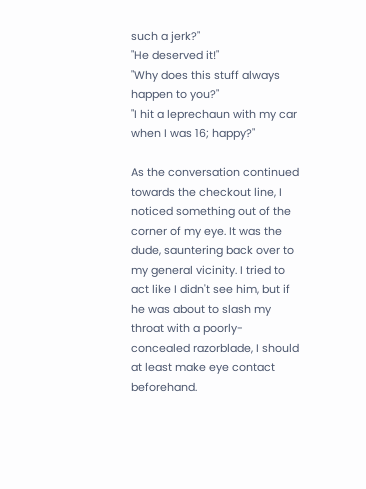such a jerk?"
"He deserved it!"
"Why does this stuff always happen to you?"
"I hit a leprechaun with my car when I was 16; happy?"

As the conversation continued towards the checkout line, I noticed something out of the corner of my eye. It was the dude, sauntering back over to my general vicinity. I tried to act like I didn't see him, but if he was about to slash my throat with a poorly-concealed razorblade, I should at least make eye contact beforehand.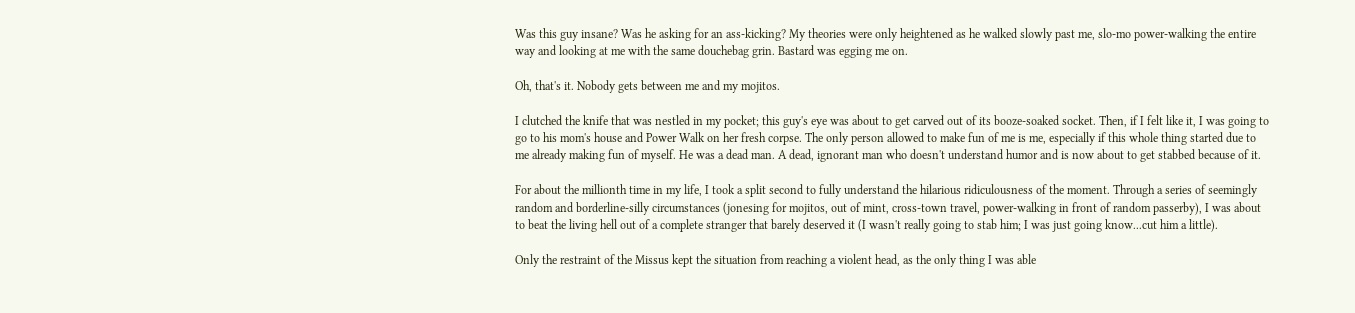Was this guy insane? Was he asking for an ass-kicking? My theories were only heightened as he walked slowly past me, slo-mo power-walking the entire way and looking at me with the same douchebag grin. Bastard was egging me on.

Oh, that's it. Nobody gets between me and my mojitos.

I clutched the knife that was nestled in my pocket; this guy's eye was about to get carved out of its booze-soaked socket. Then, if I felt like it, I was going to go to his mom's house and Power Walk on her fresh corpse. The only person allowed to make fun of me is me, especially if this whole thing started due to me already making fun of myself. He was a dead man. A dead, ignorant man who doesn't understand humor and is now about to get stabbed because of it.

For about the millionth time in my life, I took a split second to fully understand the hilarious ridiculousness of the moment. Through a series of seemingly random and borderline-silly circumstances (jonesing for mojitos, out of mint, cross-town travel, power-walking in front of random passerby), I was about to beat the living hell out of a complete stranger that barely deserved it (I wasn't really going to stab him; I was just going know...cut him a little).

Only the restraint of the Missus kept the situation from reaching a violent head, as the only thing I was able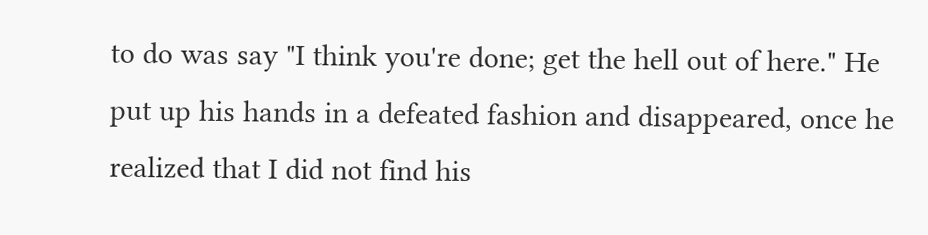to do was say "I think you're done; get the hell out of here." He put up his hands in a defeated fashion and disappeared, once he realized that I did not find his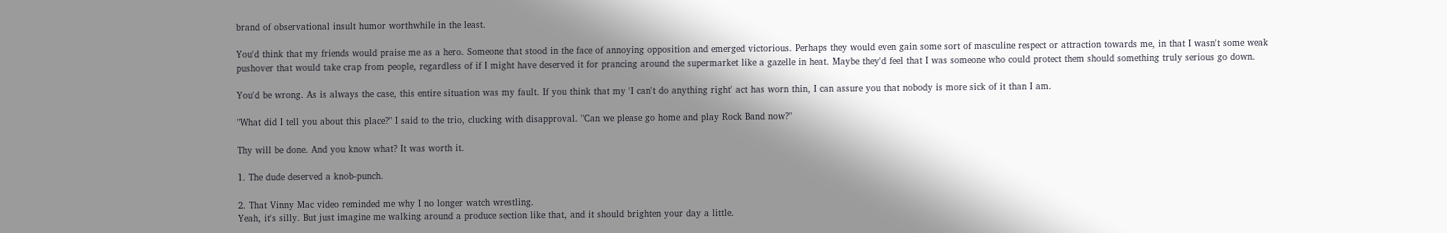brand of observational insult humor worthwhile in the least.

You'd think that my friends would praise me as a hero. Someone that stood in the face of annoying opposition and emerged victorious. Perhaps they would even gain some sort of masculine respect or attraction towards me, in that I wasn't some weak pushover that would take crap from people, regardless of if I might have deserved it for prancing around the supermarket like a gazelle in heat. Maybe they'd feel that I was someone who could protect them should something truly serious go down.

You'd be wrong. As is always the case, this entire situation was my fault. If you think that my 'I can't do anything right' act has worn thin, I can assure you that nobody is more sick of it than I am.

"What did I tell you about this place?" I said to the trio, clucking with disapproval. "Can we please go home and play Rock Band now?"

Thy will be done. And you know what? It was worth it.

1. The dude deserved a knob-punch.

2. That Vinny Mac video reminded me why I no longer watch wrestling.
Yeah, it's silly. But just imagine me walking around a produce section like that, and it should brighten your day a little.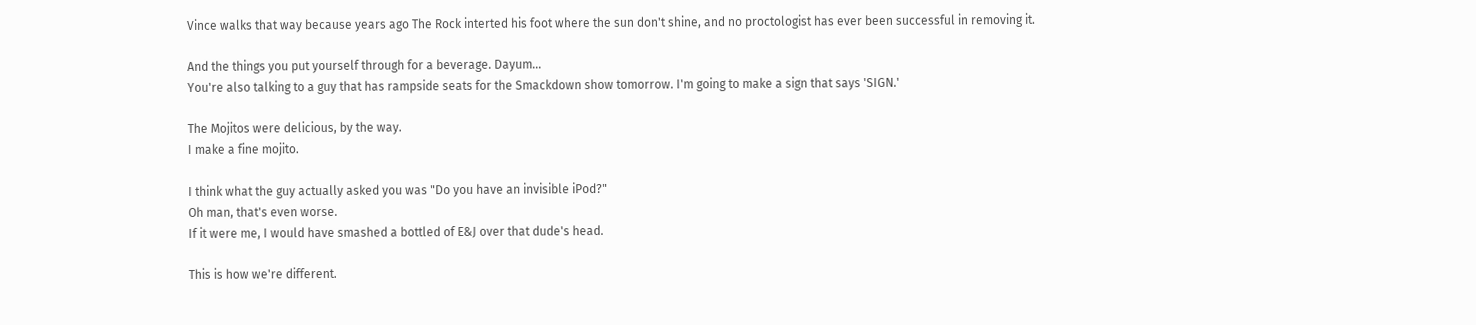Vince walks that way because years ago The Rock interted his foot where the sun don't shine, and no proctologist has ever been successful in removing it.

And the things you put yourself through for a beverage. Dayum...
You're also talking to a guy that has rampside seats for the Smackdown show tomorrow. I'm going to make a sign that says 'SIGN.'

The Mojitos were delicious, by the way.
I make a fine mojito.

I think what the guy actually asked you was "Do you have an invisible iPod?"
Oh man, that's even worse.
If it were me, I would have smashed a bottled of E&J over that dude's head.

This is how we're different.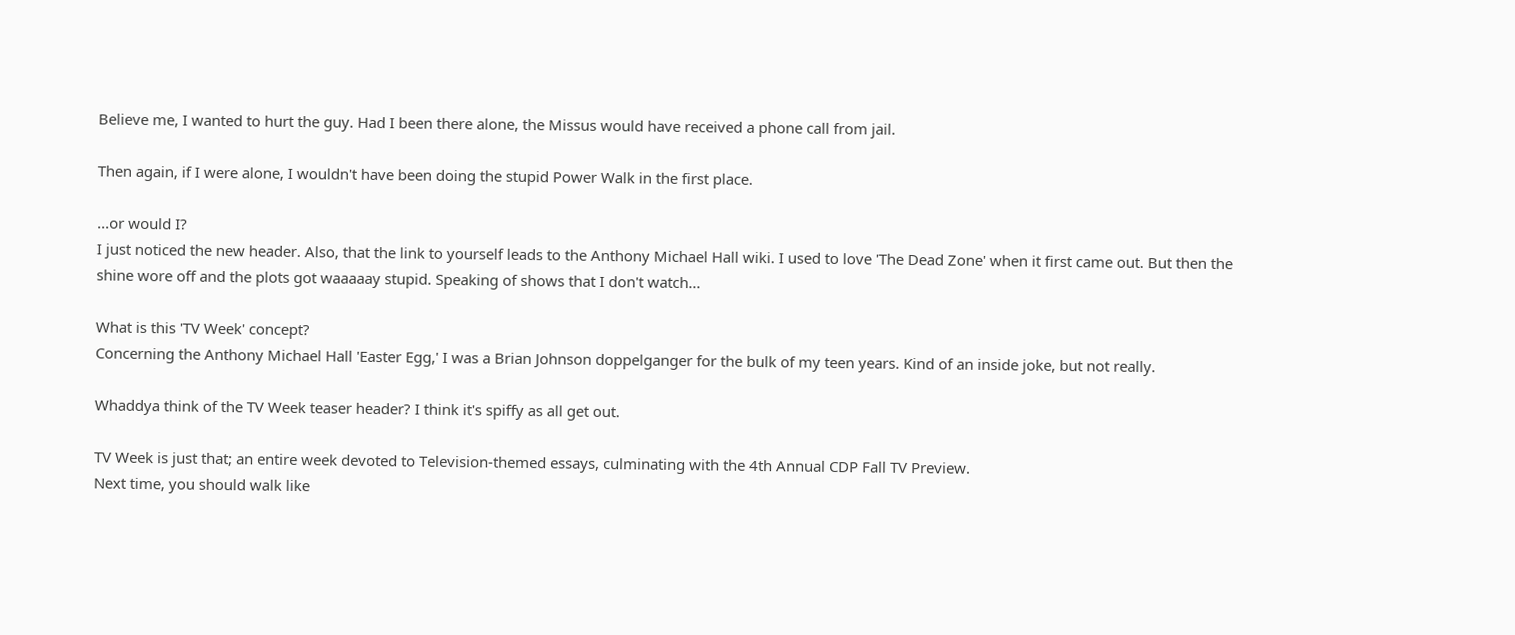Believe me, I wanted to hurt the guy. Had I been there alone, the Missus would have received a phone call from jail.

Then again, if I were alone, I wouldn't have been doing the stupid Power Walk in the first place.

...or would I?
I just noticed the new header. Also, that the link to yourself leads to the Anthony Michael Hall wiki. I used to love 'The Dead Zone' when it first came out. But then the shine wore off and the plots got waaaaay stupid. Speaking of shows that I don't watch...

What is this 'TV Week' concept?
Concerning the Anthony Michael Hall 'Easter Egg,' I was a Brian Johnson doppelganger for the bulk of my teen years. Kind of an inside joke, but not really.

Whaddya think of the TV Week teaser header? I think it's spiffy as all get out.

TV Week is just that; an entire week devoted to Television-themed essays, culminating with the 4th Annual CDP Fall TV Preview.
Next time, you should walk like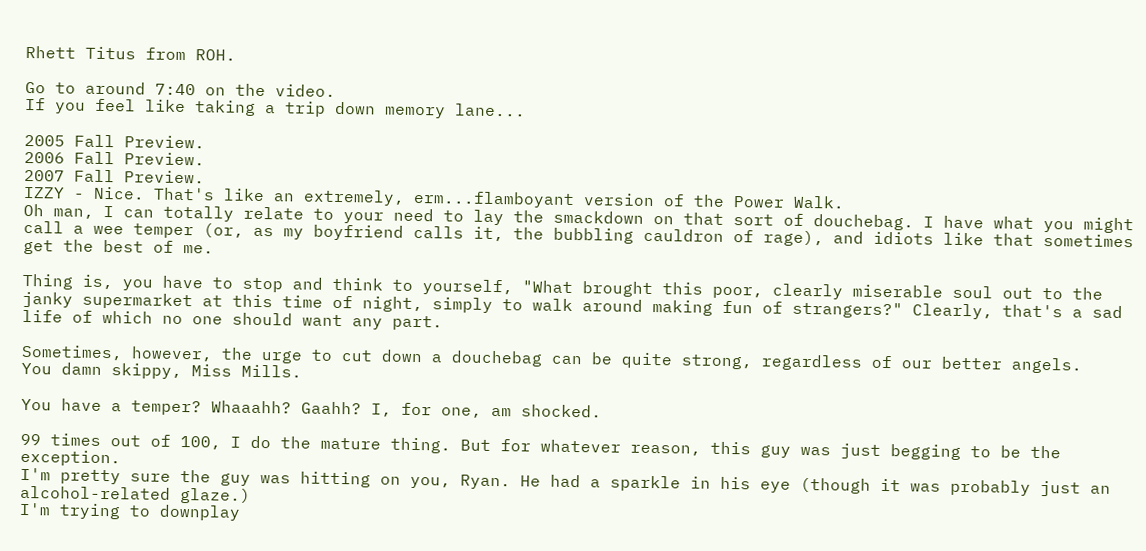Rhett Titus from ROH.

Go to around 7:40 on the video.
If you feel like taking a trip down memory lane...

2005 Fall Preview.
2006 Fall Preview.
2007 Fall Preview.
IZZY - Nice. That's like an extremely, erm...flamboyant version of the Power Walk.
Oh man, I can totally relate to your need to lay the smackdown on that sort of douchebag. I have what you might call a wee temper (or, as my boyfriend calls it, the bubbling cauldron of rage), and idiots like that sometimes get the best of me.

Thing is, you have to stop and think to yourself, "What brought this poor, clearly miserable soul out to the janky supermarket at this time of night, simply to walk around making fun of strangers?" Clearly, that's a sad life of which no one should want any part.

Sometimes, however, the urge to cut down a douchebag can be quite strong, regardless of our better angels.
You damn skippy, Miss Mills.

You have a temper? Whaaahh? Gaahh? I, for one, am shocked.

99 times out of 100, I do the mature thing. But for whatever reason, this guy was just begging to be the exception.
I'm pretty sure the guy was hitting on you, Ryan. He had a sparkle in his eye (though it was probably just an alcohol-related glaze.)
I'm trying to downplay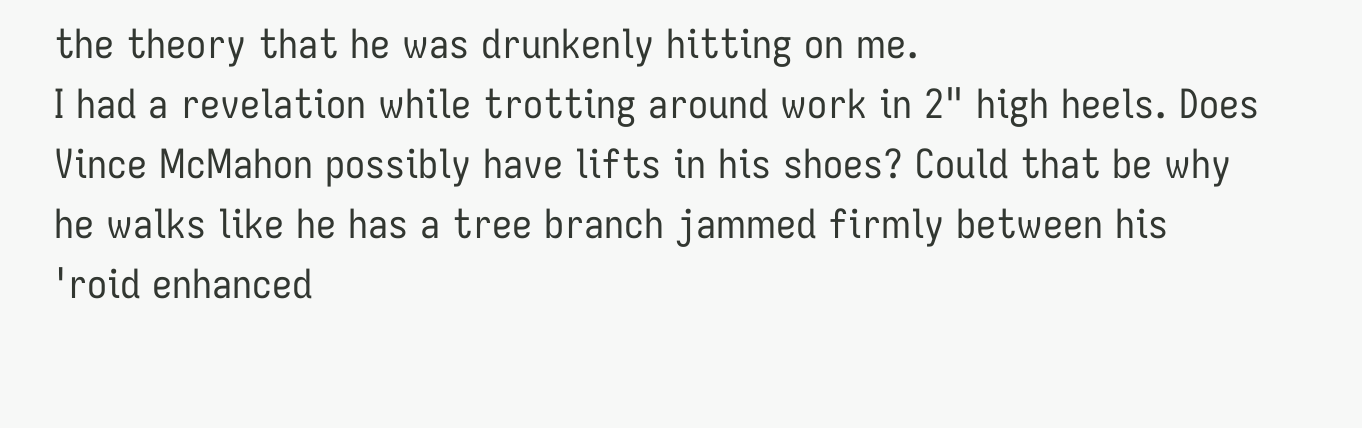the theory that he was drunkenly hitting on me.
I had a revelation while trotting around work in 2" high heels. Does Vince McMahon possibly have lifts in his shoes? Could that be why he walks like he has a tree branch jammed firmly between his 'roid enhanced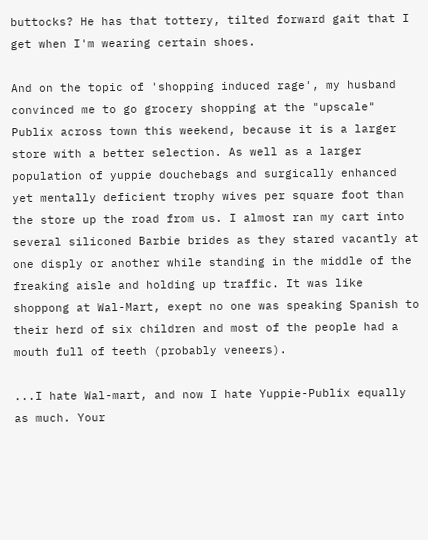buttocks? He has that tottery, tilted forward gait that I get when I'm wearing certain shoes.

And on the topic of 'shopping induced rage', my husband convinced me to go grocery shopping at the "upscale" Publix across town this weekend, because it is a larger store with a better selection. As well as a larger population of yuppie douchebags and surgically enhanced yet mentally deficient trophy wives per square foot than the store up the road from us. I almost ran my cart into several siliconed Barbie brides as they stared vacantly at one disply or another while standing in the middle of the freaking aisle and holding up traffic. It was like shoppong at Wal-Mart, exept no one was speaking Spanish to their herd of six children and most of the people had a mouth full of teeth (probably veneers).

...I hate Wal-mart, and now I hate Yuppie-Publix equally as much. Your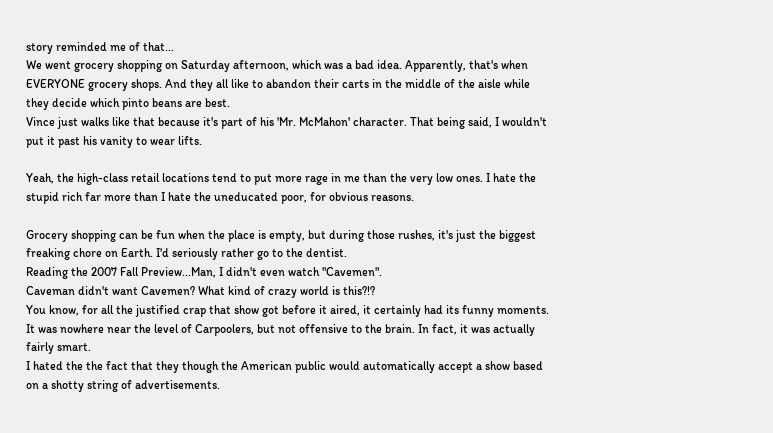story reminded me of that...
We went grocery shopping on Saturday afternoon, which was a bad idea. Apparently, that's when EVERYONE grocery shops. And they all like to abandon their carts in the middle of the aisle while they decide which pinto beans are best.
Vince just walks like that because it's part of his 'Mr. McMahon' character. That being said, I wouldn't put it past his vanity to wear lifts.

Yeah, the high-class retail locations tend to put more rage in me than the very low ones. I hate the stupid rich far more than I hate the uneducated poor, for obvious reasons.

Grocery shopping can be fun when the place is empty, but during those rushes, it's just the biggest freaking chore on Earth. I'd seriously rather go to the dentist.
Reading the 2007 Fall Preview...Man, I didn't even watch "Cavemen".
Caveman didn't want Cavemen? What kind of crazy world is this?!?
You know, for all the justified crap that show got before it aired, it certainly had its funny moments. It was nowhere near the level of Carpoolers, but not offensive to the brain. In fact, it was actually fairly smart.
I hated the the fact that they though the American public would automatically accept a show based on a shotty string of advertisements.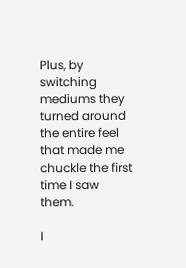Plus, by switching mediums they turned around the entire feel that made me chuckle the first time I saw them.

I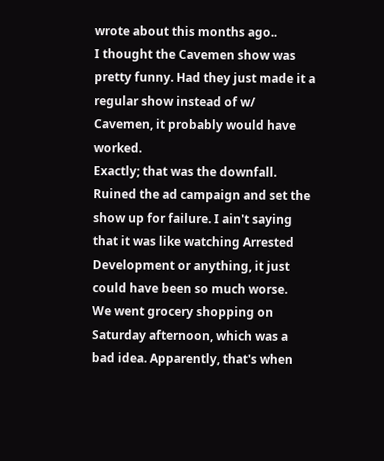wrote about this months ago..
I thought the Cavemen show was pretty funny. Had they just made it a regular show instead of w/ Cavemen, it probably would have worked.
Exactly; that was the downfall. Ruined the ad campaign and set the show up for failure. I ain't saying that it was like watching Arrested Development or anything, it just could have been so much worse.
We went grocery shopping on Saturday afternoon, which was a bad idea. Apparently, that's when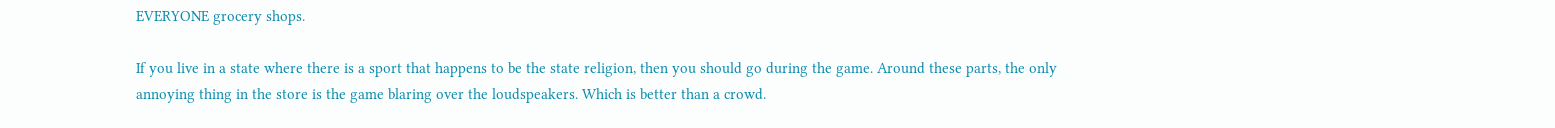EVERYONE grocery shops.

If you live in a state where there is a sport that happens to be the state religion, then you should go during the game. Around these parts, the only annoying thing in the store is the game blaring over the loudspeakers. Which is better than a crowd.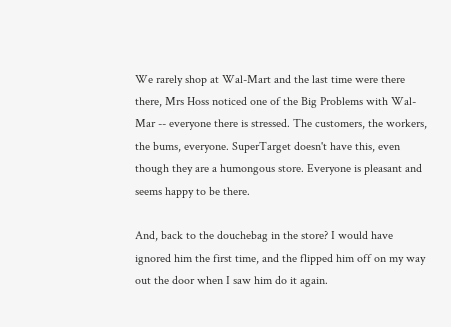We rarely shop at Wal-Mart and the last time were there there, Mrs Hoss noticed one of the Big Problems with Wal-Mar -- everyone there is stressed. The customers, the workers, the bums, everyone. SuperTarget doesn't have this, even though they are a humongous store. Everyone is pleasant and seems happy to be there.

And, back to the douchebag in the store? I would have ignored him the first time, and the flipped him off on my way out the door when I saw him do it again.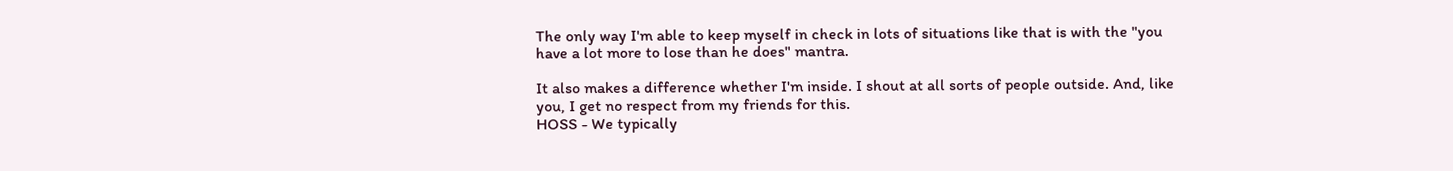The only way I'm able to keep myself in check in lots of situations like that is with the "you have a lot more to lose than he does" mantra.

It also makes a difference whether I'm inside. I shout at all sorts of people outside. And, like you, I get no respect from my friends for this.
HOSS - We typically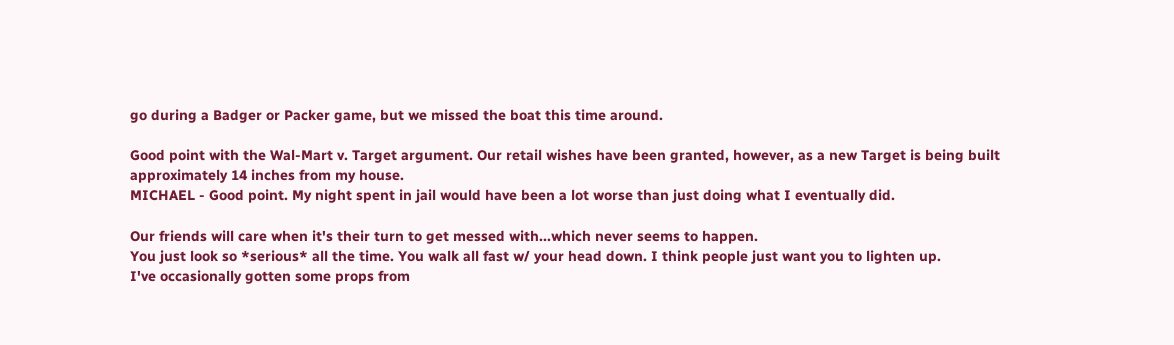go during a Badger or Packer game, but we missed the boat this time around.

Good point with the Wal-Mart v. Target argument. Our retail wishes have been granted, however, as a new Target is being built approximately 14 inches from my house.
MICHAEL - Good point. My night spent in jail would have been a lot worse than just doing what I eventually did.

Our friends will care when it's their turn to get messed with...which never seems to happen.
You just look so *serious* all the time. You walk all fast w/ your head down. I think people just want you to lighten up.
I've occasionally gotten some props from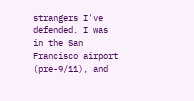strangers I've defended. I was in the San Francisco airport (pre-9/11), and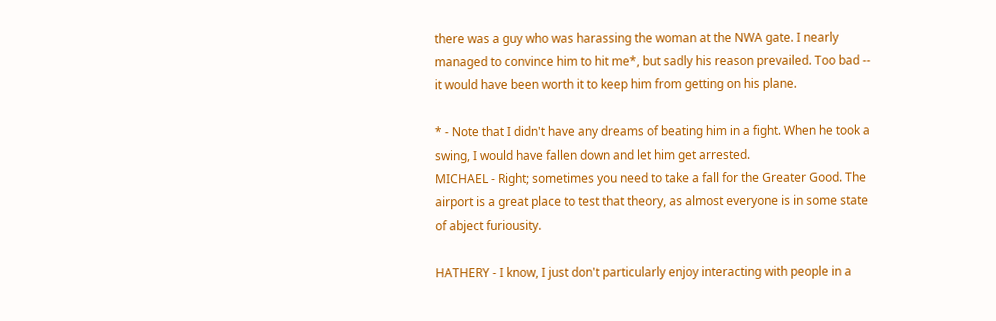there was a guy who was harassing the woman at the NWA gate. I nearly managed to convince him to hit me*, but sadly his reason prevailed. Too bad -- it would have been worth it to keep him from getting on his plane.

* - Note that I didn't have any dreams of beating him in a fight. When he took a swing, I would have fallen down and let him get arrested.
MICHAEL - Right; sometimes you need to take a fall for the Greater Good. The airport is a great place to test that theory, as almost everyone is in some state of abject furiousity.

HATHERY - I know, I just don't particularly enjoy interacting with people in a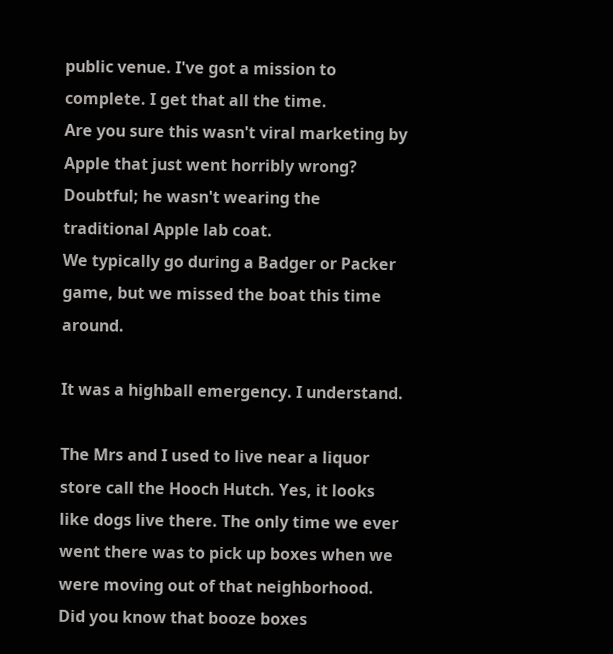public venue. I've got a mission to complete. I get that all the time.
Are you sure this wasn't viral marketing by Apple that just went horribly wrong?
Doubtful; he wasn't wearing the traditional Apple lab coat.
We typically go during a Badger or Packer game, but we missed the boat this time around.

It was a highball emergency. I understand.

The Mrs and I used to live near a liquor store call the Hooch Hutch. Yes, it looks like dogs live there. The only time we ever went there was to pick up boxes when we were moving out of that neighborhood. Did you know that booze boxes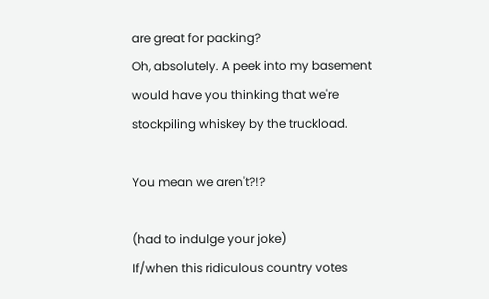are great for packing?
Oh, absolutely. A peek into my basement would have you thinking that we're stockpiling whiskey by the truckload.

You mean we aren't?!?

(had to indulge your joke)
If/when this ridiculous country votes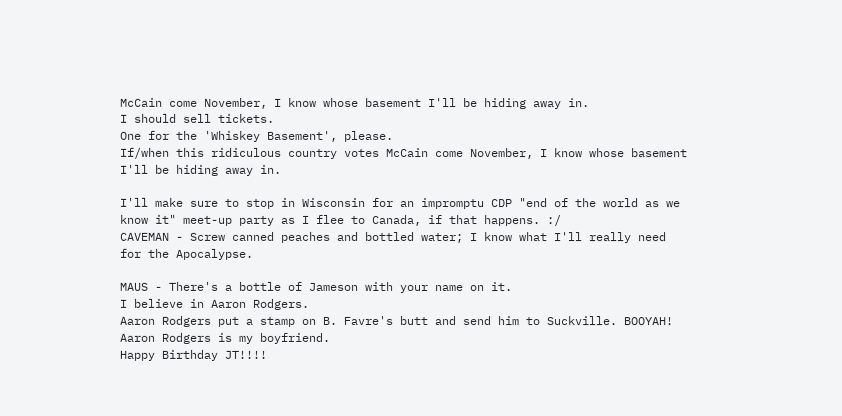McCain come November, I know whose basement I'll be hiding away in.
I should sell tickets.
One for the 'Whiskey Basement', please.
If/when this ridiculous country votes McCain come November, I know whose basement I'll be hiding away in.

I'll make sure to stop in Wisconsin for an impromptu CDP "end of the world as we know it" meet-up party as I flee to Canada, if that happens. :/
CAVEMAN - Screw canned peaches and bottled water; I know what I'll really need for the Apocalypse.

MAUS - There's a bottle of Jameson with your name on it.
I believe in Aaron Rodgers.
Aaron Rodgers put a stamp on B. Favre's butt and send him to Suckville. BOOYAH! Aaron Rodgers is my boyfriend.
Happy Birthday JT!!!!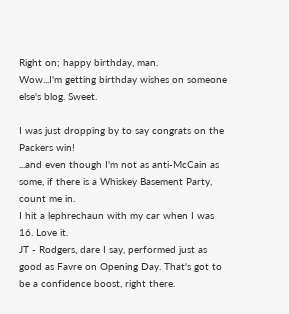Right on; happy birthday, man.
Wow...I'm getting birthday wishes on someone else's blog. Sweet.

I was just dropping by to say congrats on the Packers win!
...and even though I'm not as anti-McCain as some, if there is a Whiskey Basement Party, count me in.
I hit a lephrechaun with my car when I was 16. Love it.
JT - Rodgers, dare I say, performed just as good as Favre on Opening Day. That's got to be a confidence boost, right there.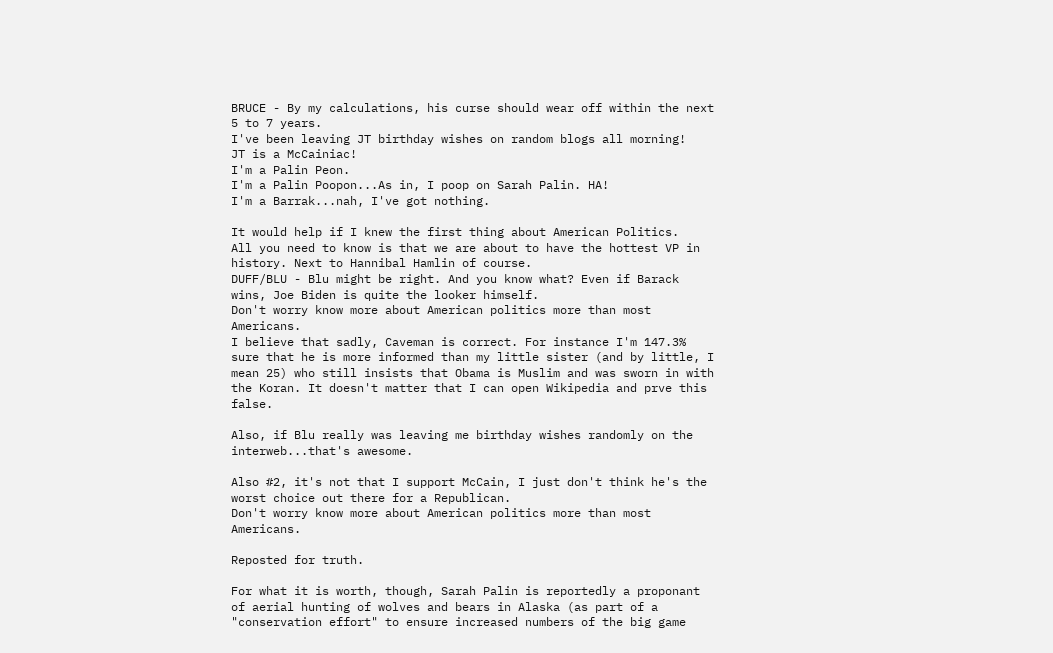BRUCE - By my calculations, his curse should wear off within the next 5 to 7 years.
I've been leaving JT birthday wishes on random blogs all morning!
JT is a McCainiac!
I'm a Palin Peon.
I'm a Palin Poopon...As in, I poop on Sarah Palin. HA!
I'm a Barrak...nah, I've got nothing.

It would help if I knew the first thing about American Politics.
All you need to know is that we are about to have the hottest VP in history. Next to Hannibal Hamlin of course.
DUFF/BLU - Blu might be right. And you know what? Even if Barack wins, Joe Biden is quite the looker himself.
Don't worry know more about American politics more than most Americans.
I believe that sadly, Caveman is correct. For instance I'm 147.3% sure that he is more informed than my little sister (and by little, I mean 25) who still insists that Obama is Muslim and was sworn in with the Koran. It doesn't matter that I can open Wikipedia and prve this false.

Also, if Blu really was leaving me birthday wishes randomly on the interweb...that's awesome.

Also #2, it's not that I support McCain, I just don't think he's the worst choice out there for a Republican.
Don't worry know more about American politics more than most Americans.

Reposted for truth.

For what it is worth, though, Sarah Palin is reportedly a proponant of aerial hunting of wolves and bears in Alaska (as part of a "conservation effort" to ensure increased numbers of the big game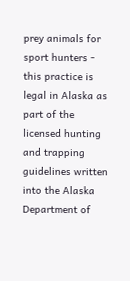prey animals for sport hunters - this practice is legal in Alaska as part of the licensed hunting and trapping guidelines written into the Alaska Department of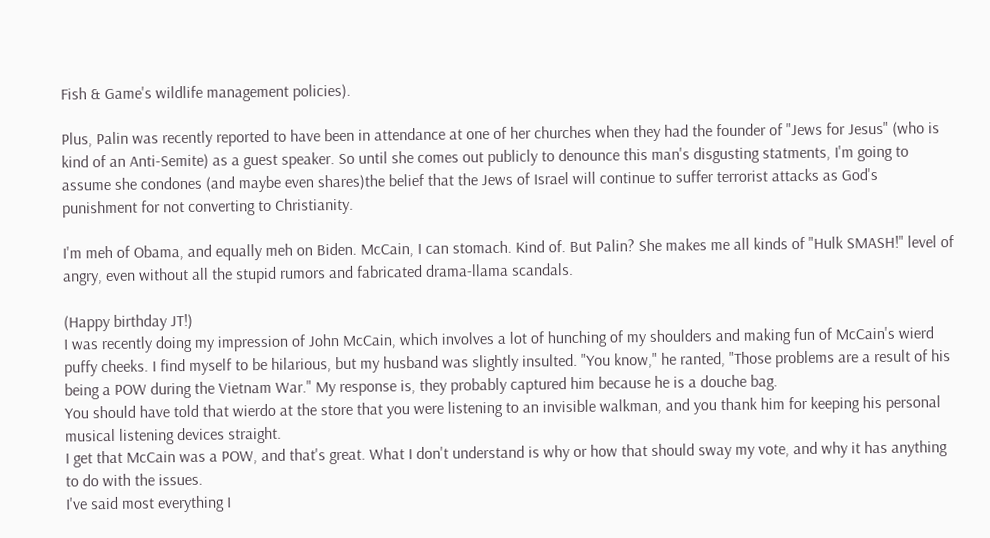Fish & Game's wildlife management policies).

Plus, Palin was recently reported to have been in attendance at one of her churches when they had the founder of "Jews for Jesus" (who is kind of an Anti-Semite) as a guest speaker. So until she comes out publicly to denounce this man's disgusting statments, I'm going to assume she condones (and maybe even shares)the belief that the Jews of Israel will continue to suffer terrorist attacks as God's punishment for not converting to Christianity.

I'm meh of Obama, and equally meh on Biden. McCain, I can stomach. Kind of. But Palin? She makes me all kinds of "Hulk SMASH!" level of angry, even without all the stupid rumors and fabricated drama-llama scandals.

(Happy birthday JT!)
I was recently doing my impression of John McCain, which involves a lot of hunching of my shoulders and making fun of McCain's wierd puffy cheeks. I find myself to be hilarious, but my husband was slightly insulted. "You know," he ranted, "Those problems are a result of his being a POW during the Vietnam War." My response is, they probably captured him because he is a douche bag.
You should have told that wierdo at the store that you were listening to an invisible walkman, and you thank him for keeping his personal musical listening devices straight.
I get that McCain was a POW, and that's great. What I don't understand is why or how that should sway my vote, and why it has anything to do with the issues.
I've said most everything I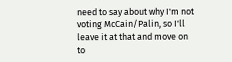need to say about why I'm not voting McCain/Palin, so I'll leave it at that and move on to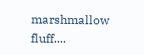marshmallow fluff....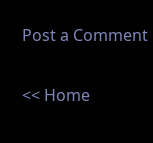Post a Comment

<< Home